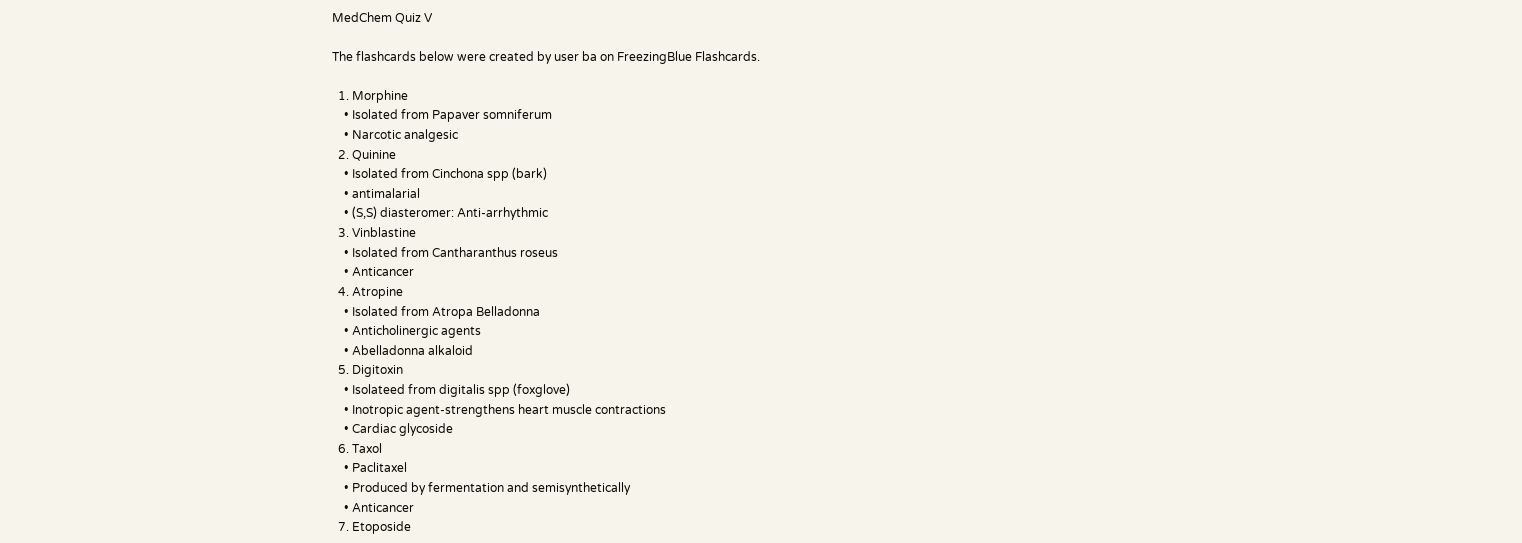MedChem Quiz V

The flashcards below were created by user ba on FreezingBlue Flashcards.

  1. Morphine
    • Isolated from Papaver somniferum
    • Narcotic analgesic
  2. Quinine
    • Isolated from Cinchona spp (bark)
    • antimalarial
    • (S,S) diasteromer: Anti-arrhythmic
  3. Vinblastine
    • Isolated from Cantharanthus roseus
    • Anticancer
  4. Atropine
    • Isolated from Atropa Belladonna
    • Anticholinergic agents
    • Abelladonna alkaloid
  5. Digitoxin
    • Isolateed from digitalis spp (foxglove)
    • Inotropic agent-strengthens heart muscle contractions
    • Cardiac glycoside
  6. Taxol
    • Paclitaxel
    • Produced by fermentation and semisynthetically
    • Anticancer
  7. Etoposide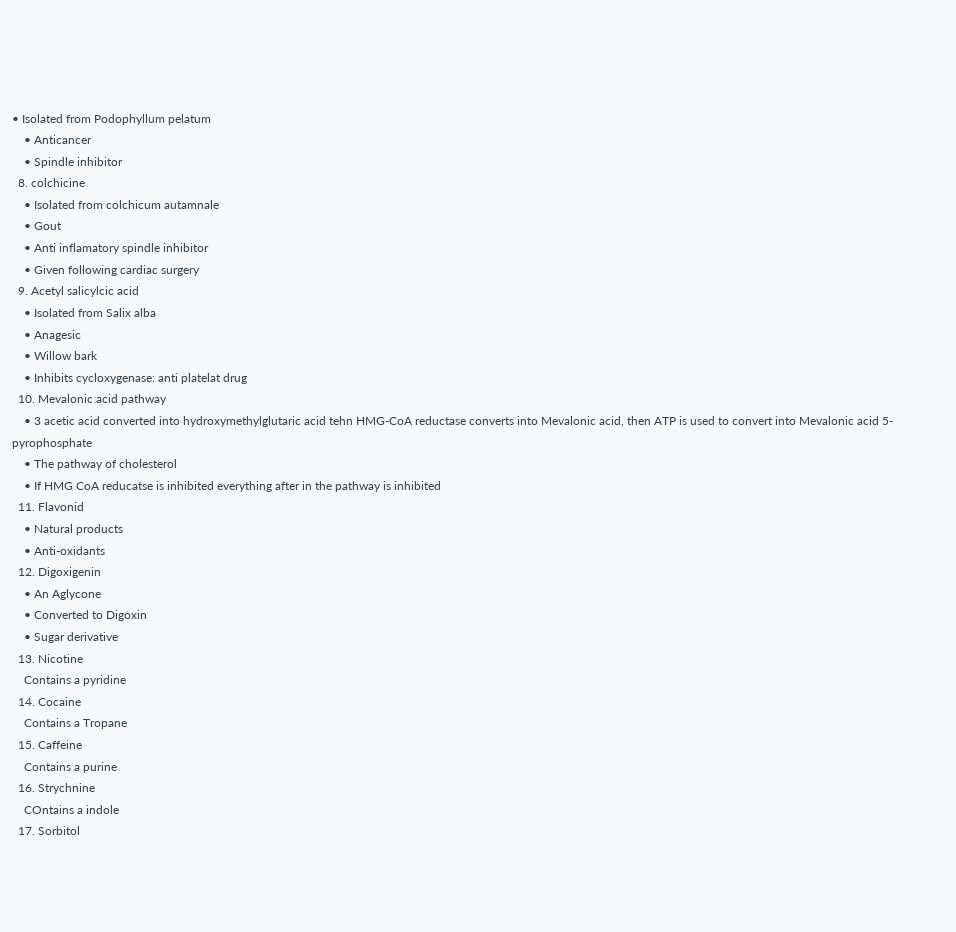• Isolated from Podophyllum pelatum
    • Anticancer
    • Spindle inhibitor
  8. colchicine
    • Isolated from colchicum autamnale
    • Gout
    • Anti inflamatory spindle inhibitor
    • Given following cardiac surgery
  9. Acetyl salicylcic acid
    • Isolated from Salix alba
    • Anagesic
    • Willow bark
    • Inhibits cycloxygenase: anti platelat drug
  10. Mevalonic acid pathway
    • 3 acetic acid converted into hydroxymethylglutaric acid tehn HMG-CoA reductase converts into Mevalonic acid, then ATP is used to convert into Mevalonic acid 5-pyrophosphate
    • The pathway of cholesterol
    • If HMG CoA reducatse is inhibited everything after in the pathway is inhibited
  11. Flavonid
    • Natural products
    • Anti-oxidants
  12. Digoxigenin
    • An Aglycone
    • Converted to Digoxin
    • Sugar derivative
  13. Nicotine
    Contains a pyridine
  14. Cocaine
    Contains a Tropane
  15. Caffeine
    Contains a purine
  16. Strychnine
    COntains a indole
  17. Sorbitol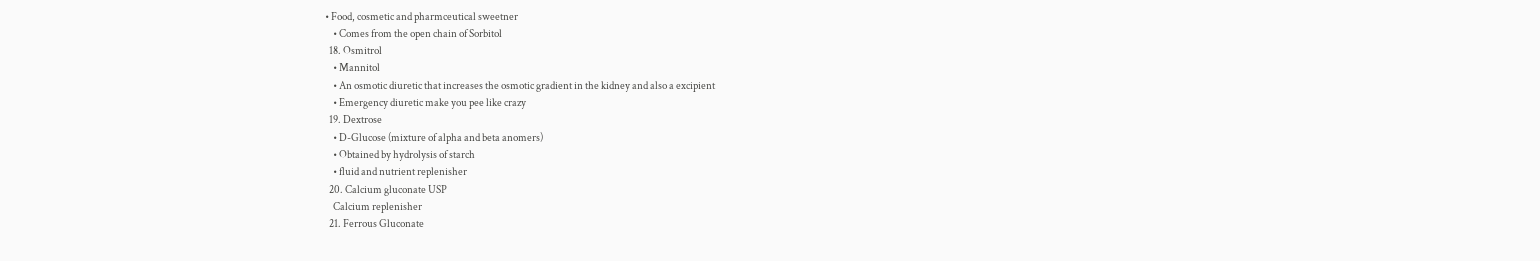• Food, cosmetic and pharmceutical sweetner
    • Comes from the open chain of Sorbitol
  18. Osmitrol
    • Mannitol
    • An osmotic diuretic that increases the osmotic gradient in the kidney and also a excipient
    • Emergency diuretic make you pee like crazy
  19. Dextrose
    • D-Glucose (mixture of alpha and beta anomers)
    • Obtained by hydrolysis of starch
    • fluid and nutrient replenisher
  20. Calcium gluconate USP
    Calcium replenisher
  21. Ferrous Gluconate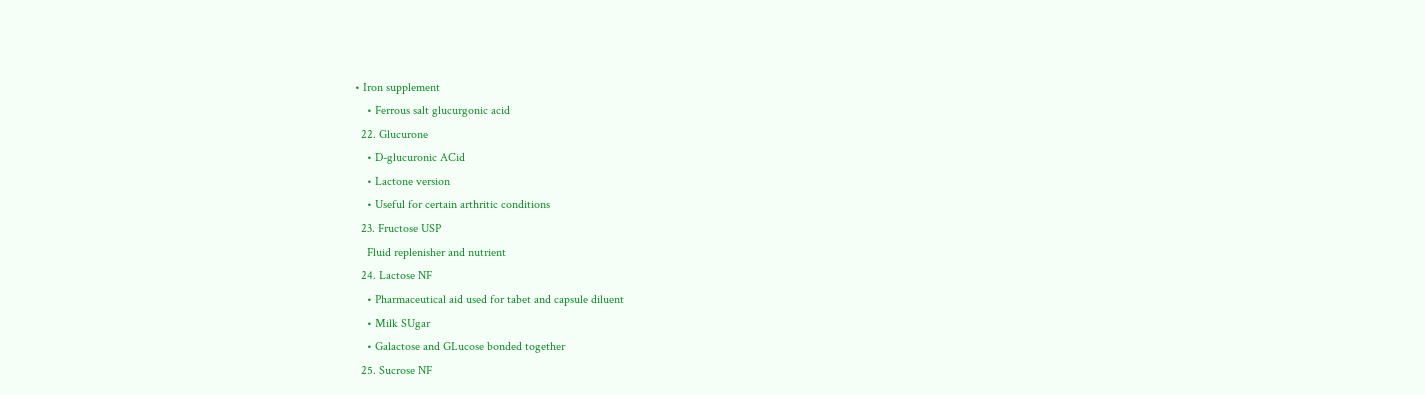• Iron supplement
    • Ferrous salt glucurgonic acid
  22. Glucurone
    • D-glucuronic ACid
    • Lactone version
    • Useful for certain arthritic conditions
  23. Fructose USP
    Fluid replenisher and nutrient
  24. Lactose NF
    • Pharmaceutical aid used for tabet and capsule diluent
    • Milk SUgar
    • Galactose and GLucose bonded together
  25. Sucrose NF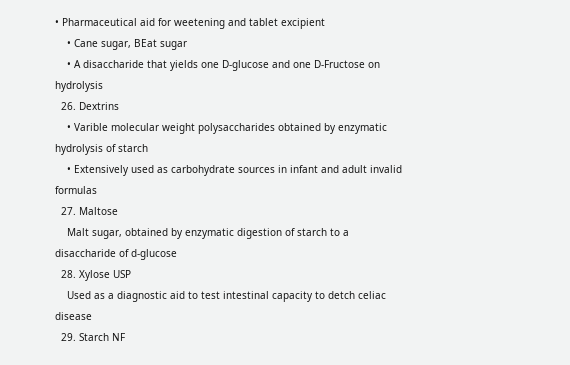• Pharmaceutical aid for weetening and tablet excipient
    • Cane sugar, BEat sugar
    • A disaccharide that yields one D-glucose and one D-Fructose on hydrolysis
  26. Dextrins
    • Varible molecular weight polysaccharides obtained by enzymatic hydrolysis of starch
    • Extensively used as carbohydrate sources in infant and adult invalid formulas
  27. Maltose
    Malt sugar, obtained by enzymatic digestion of starch to a disaccharide of d-glucose
  28. Xylose USP
    Used as a diagnostic aid to test intestinal capacity to detch celiac disease
  29. Starch NF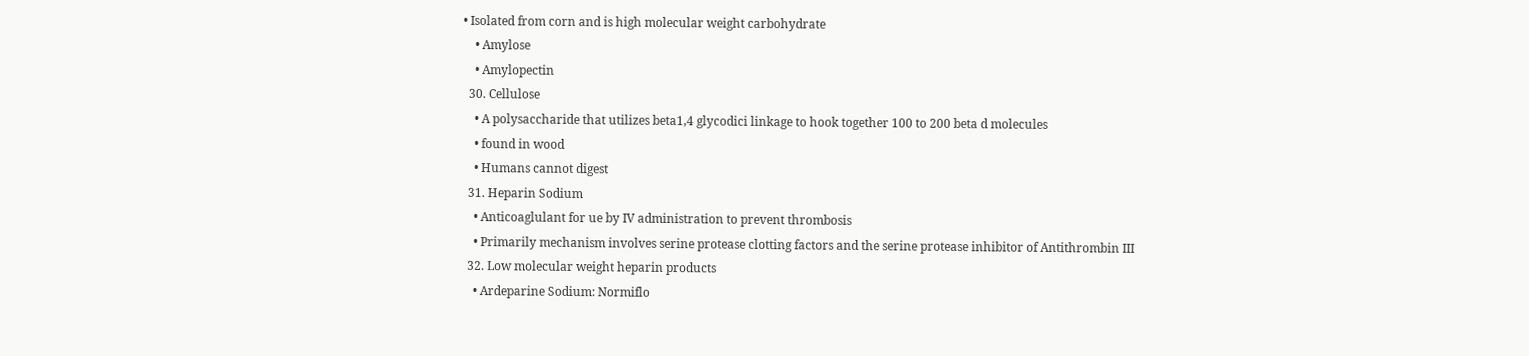• Isolated from corn and is high molecular weight carbohydrate
    • Amylose
    • Amylopectin
  30. Cellulose
    • A polysaccharide that utilizes beta1,4 glycodici linkage to hook together 100 to 200 beta d molecules
    • found in wood
    • Humans cannot digest
  31. Heparin Sodium
    • Anticoaglulant for ue by IV administration to prevent thrombosis
    • Primarily mechanism involves serine protease clotting factors and the serine protease inhibitor of Antithrombin III
  32. Low molecular weight heparin products
    • Ardeparine Sodium: Normiflo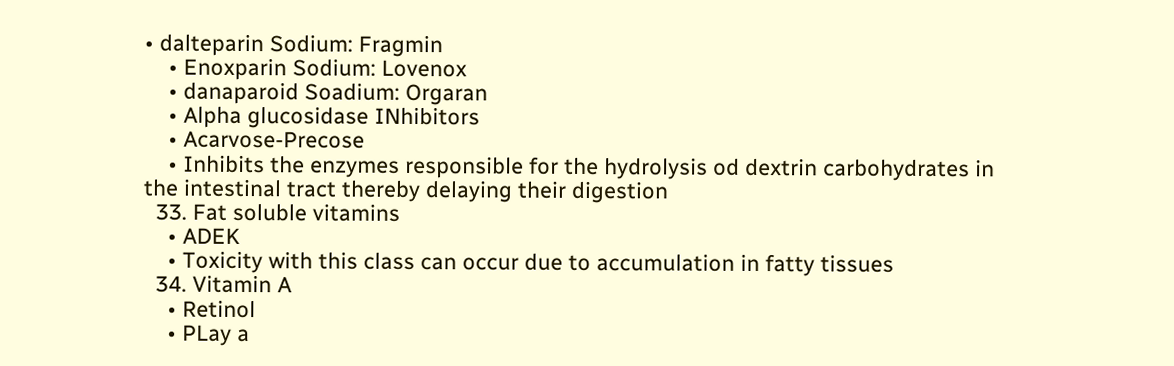• dalteparin Sodium: Fragmin
    • Enoxparin Sodium: Lovenox
    • danaparoid Soadium: Orgaran
    • Alpha glucosidase INhibitors
    • Acarvose-Precose
    • Inhibits the enzymes responsible for the hydrolysis od dextrin carbohydrates in the intestinal tract thereby delaying their digestion
  33. Fat soluble vitamins
    • ADEK
    • Toxicity with this class can occur due to accumulation in fatty tissues
  34. Vitamin A
    • Retinol
    • PLay a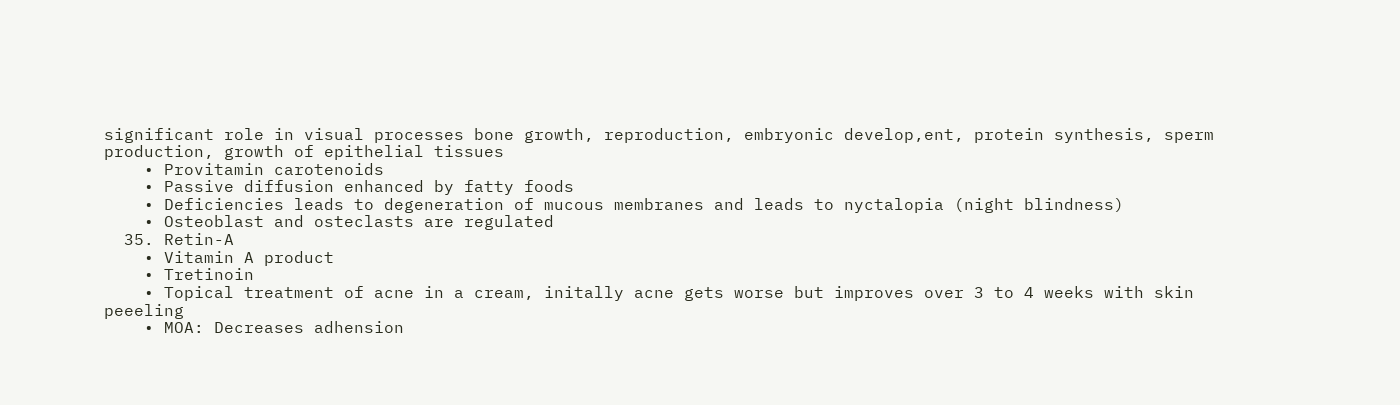significant role in visual processes bone growth, reproduction, embryonic develop,ent, protein synthesis, sperm production, growth of epithelial tissues
    • Provitamin carotenoids
    • Passive diffusion enhanced by fatty foods
    • Deficiencies leads to degeneration of mucous membranes and leads to nyctalopia (night blindness)
    • Osteoblast and osteclasts are regulated
  35. Retin-A
    • Vitamin A product
    • Tretinoin
    • Topical treatment of acne in a cream, initally acne gets worse but improves over 3 to 4 weeks with skin peeeling
    • MOA: Decreases adhension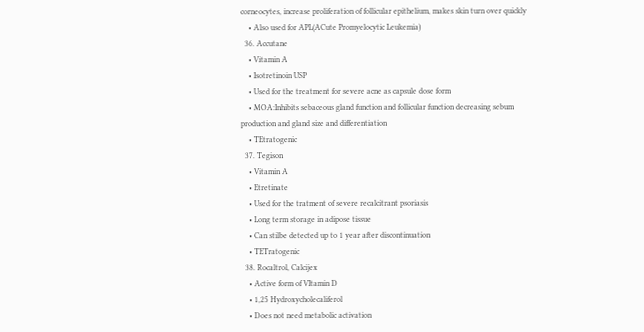corneocytes, increase proliferation of follicular epithelium, makes skin turn over quickly
    • Also used for APL(ACute Promyelocytic Leukemia)
  36. Accutane
    • Vitamin A
    • Isotretinoin USP
    • Used for the treatment for severe acne as capsule dose form
    • MOA:Inhibits sebaceous gland function and follicular function decreasing sebum production and gland size and differentiation
    • TEtratogenic
  37. Tegison
    • Vitamin A
    • Etretinate
    • Used for the tratment of severe recalcitrant psoriasis
    • Long term storage in adipose tissue
    • Can stilbe detected up to 1 year after discontinuation
    • TETratogenic
  38. Rocaltrol, Calcijex
    • Active form of VItamin D
    • 1,25 Hydroxycholecaliferol
    • Does not need metabolic activation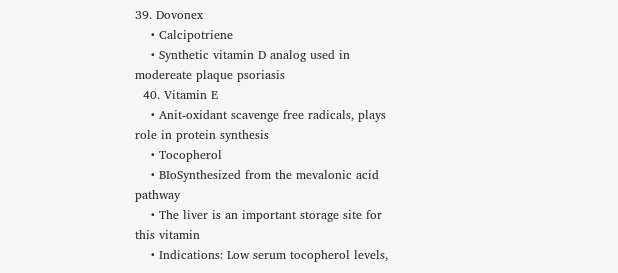39. Dovonex
    • Calcipotriene
    • Synthetic vitamin D analog used in modereate plaque psoriasis
  40. Vitamin E
    • Anit-oxidant scavenge free radicals, plays role in protein synthesis
    • Tocopherol
    • BIoSynthesized from the mevalonic acid pathway
    • The liver is an important storage site for this vitamin
    • Indications: Low serum tocopherol levels,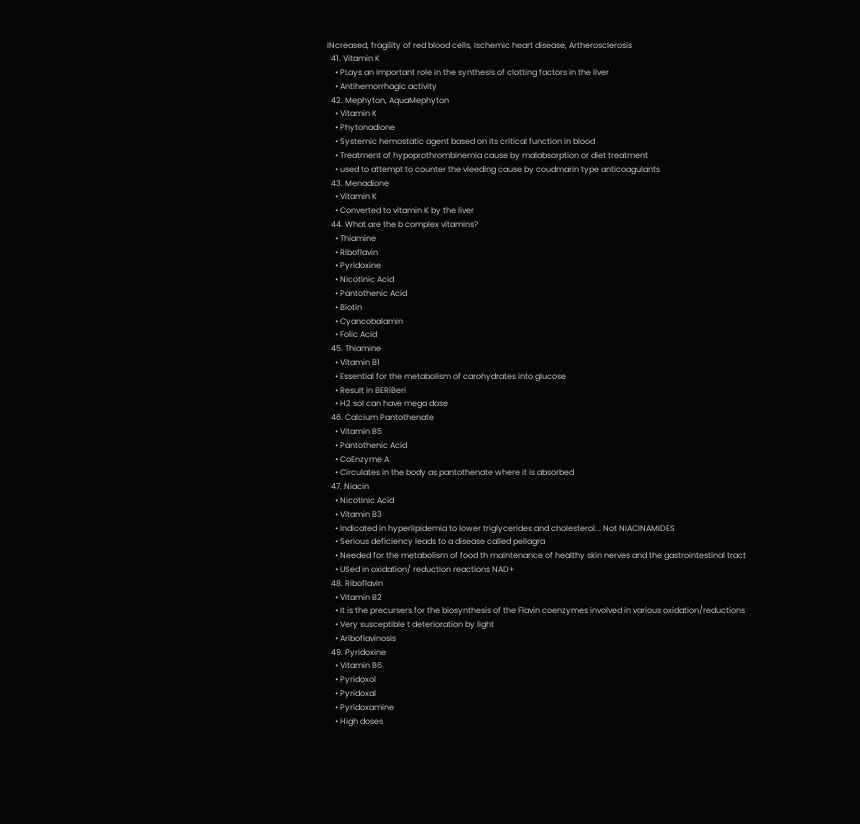INcreased, fragility of red blood cells, Ischemic heart disease, Artherosclerosis
  41. Vitamin K
    • PLays an important role in the synthesis of clotting factors in the liver
    • Antihemorrhagic activity
  42. Mephyton, AquaMephyton
    • Vitamin K
    • Phytonadione
    • Systemic hemostatic agent based on its critical function in blood
    • Treatment of hypoprothrombinemia cause by malabsorption or diet treatment
    • used to attempt to counter the vleeding cause by coudmarin type anticoagulants
  43. Menadione
    • Vitamin K
    • Converted to vitamin K by the liver
  44. What are the b complex vitamins?
    • Thiamine
    • Riboflavin
    • Pyridoxine
    • Nicotinic Acid
    • Pantothenic Acid
    • Biotin
    • Cyancobalamin
    • Folic Acid
  45. Thiamine
    • Vitamin B1
    • Essential for the metabolism of carohydrates into glucose
    • Result in BERiBeri
    • H2 sol can have mega dose
  46. Calcium Pantothenate
    • Vitamin B5
    • Pantothenic Acid
    • CoEnzyme A
    • Circulates in the body as pantothenate where it is absorbed
  47. Niacin
    • Nicotinic Acid
    • Vitamin B3
    • Indicated in hyperlipidemia to lower triglycerides and cholesterol... Not NIACINAMIDES
    • Serious deficiency leads to a disease called pellagra
    • Needed for the metabolism of food th maintenance of healthy skin nerves and the gastrointestinal tract
    • USed in oxidation/ reduction reactions NAD+
  48. Riboflavin
    • Vitamin B2
    • It is the precursers for the biosynthesis of the Flavin coenzymes involved in various oxidation/reductions
    • Very susceptible t deterioration by light
    • Ariboflavinosis
  49. Pyridoxine
    • Vitamin B6
    • Pyridoxol
    • Pyridoxal
    • Pyridoxamine
    • High doses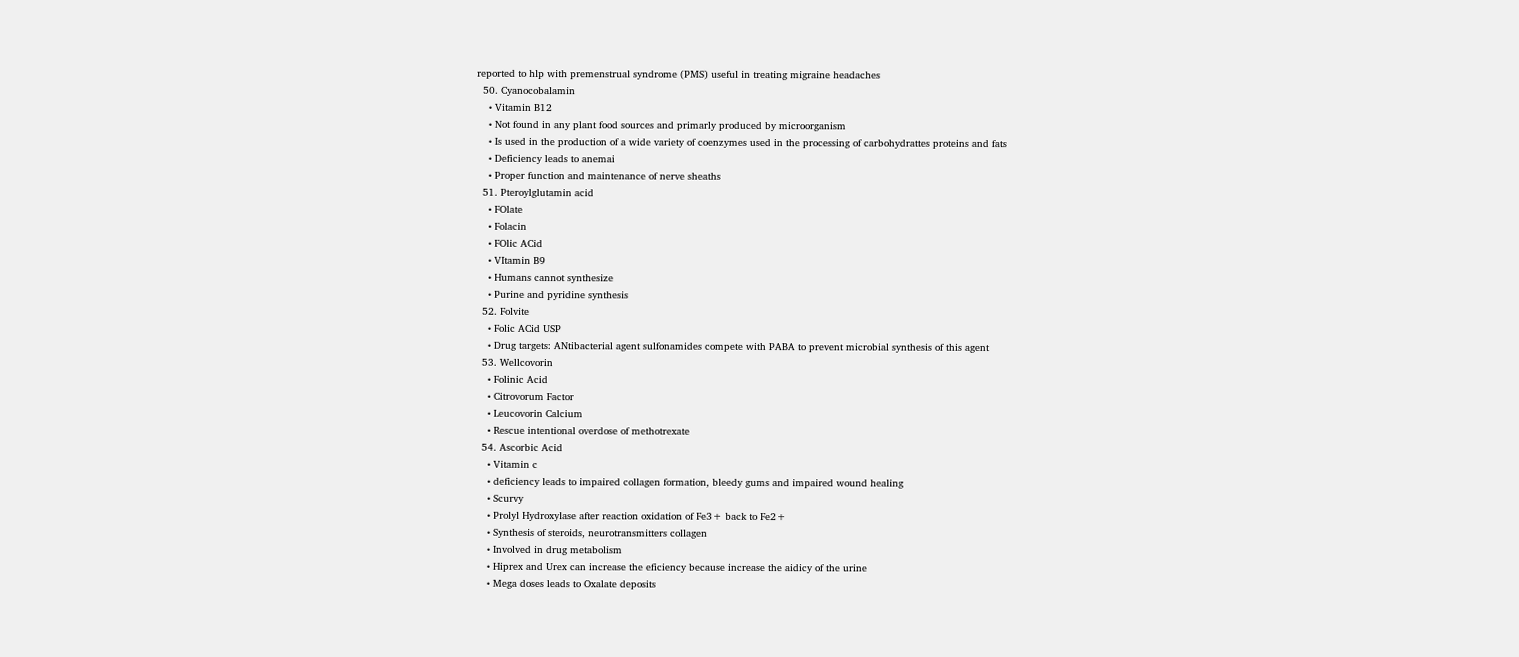reported to hlp with premenstrual syndrome (PMS) useful in treating migraine headaches
  50. Cyanocobalamin
    • Vitamin B12
    • Not found in any plant food sources and primarly produced by microorganism
    • Is used in the production of a wide variety of coenzymes used in the processing of carbohydrattes proteins and fats
    • Deficiency leads to anemai
    • Proper function and maintenance of nerve sheaths
  51. Pteroylglutamin acid
    • FOlate
    • Folacin
    • FOlic ACid
    • VItamin B9
    • Humans cannot synthesize
    • Purine and pyridine synthesis
  52. Folvite
    • Folic ACid USP
    • Drug targets: ANtibacterial agent sulfonamides compete with PABA to prevent microbial synthesis of this agent
  53. Wellcovorin
    • Folinic Acid
    • Citrovorum Factor
    • Leucovorin Calcium
    • Rescue intentional overdose of methotrexate
  54. Ascorbic Acid
    • Vitamin c
    • deficiency leads to impaired collagen formation, bleedy gums and impaired wound healing
    • Scurvy
    • Prolyl Hydroxylase after reaction oxidation of Fe3+ back to Fe2+
    • Synthesis of steroids, neurotransmitters collagen
    • Involved in drug metabolism
    • Hiprex and Urex can increase the eficiency because increase the aidicy of the urine
    • Mega doses leads to Oxalate deposits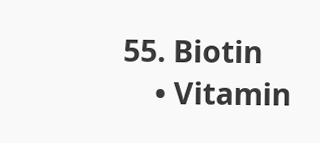55. Biotin
    • Vitamin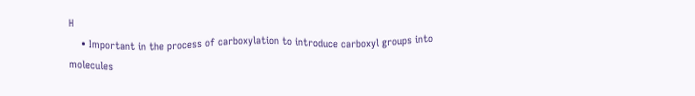H
    • Important in the process of carboxylation to introduce carboxyl groups into molecules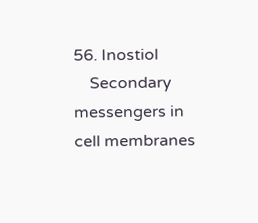56. Inostiol
    Secondary messengers in cell membranes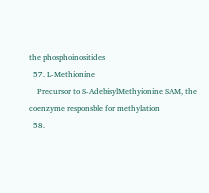the phosphoinositides
  57. L-Methionine
    Precursor to S-AdebisylMethyionine SAM, the coenzyme responsble for methylation
  58.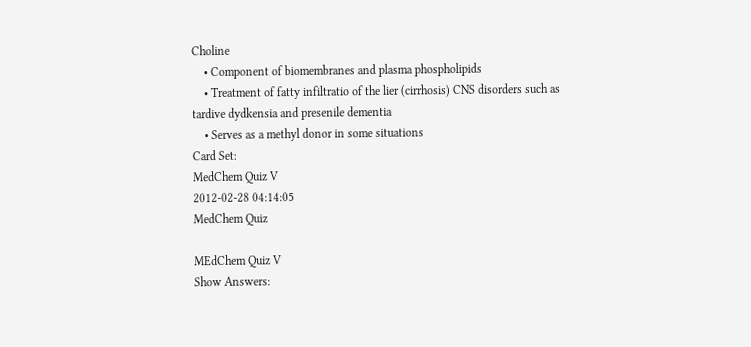Choline
    • Component of biomembranes and plasma phospholipids
    • Treatment of fatty infiltratio of the lier (cirrhosis) CNS disorders such as tardive dydkensia and presenile dementia
    • Serves as a methyl donor in some situations
Card Set:
MedChem Quiz V
2012-02-28 04:14:05
MedChem Quiz

MEdChem Quiz V
Show Answers: